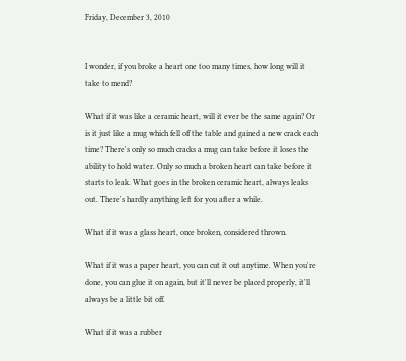Friday, December 3, 2010


I wonder, if you broke a heart one too many times, how long will it take to mend?

What if it was like a ceramic heart, will it ever be the same again? Or is it just like a mug which fell off the table and gained a new crack each time? There's only so much cracks a mug can take before it loses the ability to hold water. Only so much a broken heart can take before it starts to leak. What goes in the broken ceramic heart, always leaks out. There's hardly anything left for you after a while.

What if it was a glass heart, once broken, considered thrown.

What if it was a paper heart, you can cut it out anytime. When you're done, you can glue it on again, but it'll never be placed properly, it'll always be a little bit off.

What if it was a rubber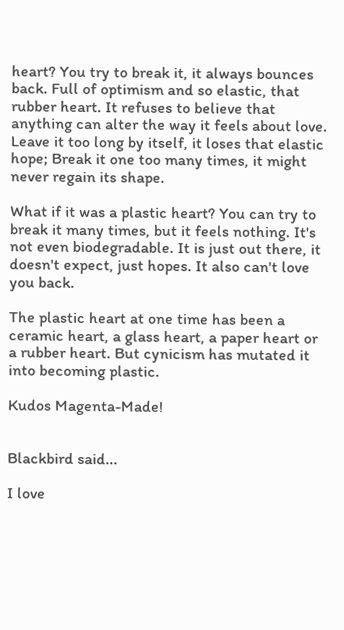heart? You try to break it, it always bounces back. Full of optimism and so elastic, that rubber heart. It refuses to believe that anything can alter the way it feels about love. Leave it too long by itself, it loses that elastic hope; Break it one too many times, it might never regain its shape.

What if it was a plastic heart? You can try to break it many times, but it feels nothing. It's not even biodegradable. It is just out there, it doesn't expect, just hopes. It also can't love you back.

The plastic heart at one time has been a ceramic heart, a glass heart, a paper heart or a rubber heart. But cynicism has mutated it into becoming plastic.

Kudos Magenta-Made!


Blackbird said...

I love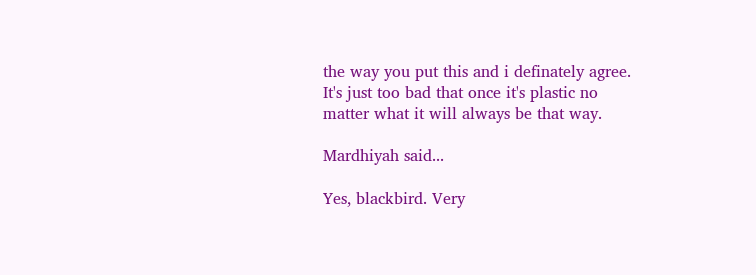the way you put this and i definately agree. It's just too bad that once it's plastic no matter what it will always be that way.

Mardhiyah said...

Yes, blackbird. Very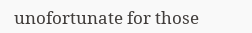unofortunate for those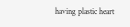having plastic heart